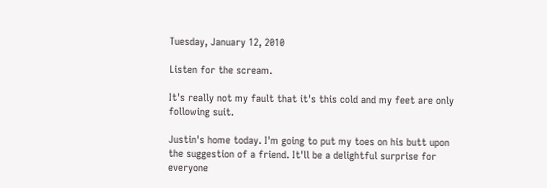Tuesday, January 12, 2010

Listen for the scream.

It's really not my fault that it's this cold and my feet are only following suit.

Justin's home today. I'm going to put my toes on his butt upon the suggestion of a friend. It'll be a delightful surprise for everyone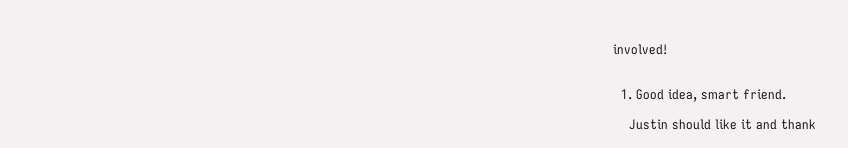involved!


  1. Good idea, smart friend.

    Justin should like it and thank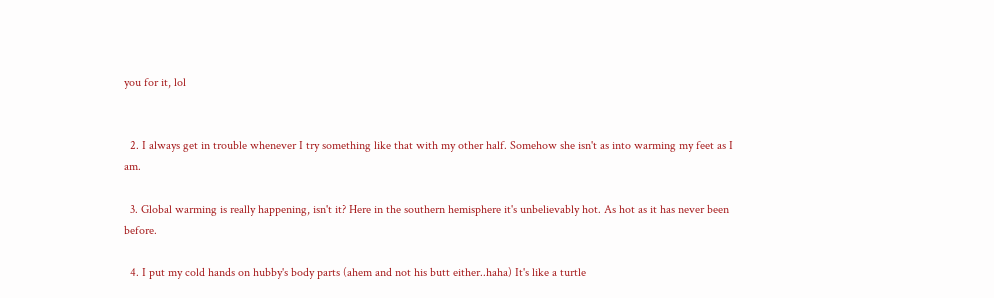you for it, lol


  2. I always get in trouble whenever I try something like that with my other half. Somehow she isn't as into warming my feet as I am.

  3. Global warming is really happening, isn't it? Here in the southern hemisphere it's unbelievably hot. As hot as it has never been before.

  4. I put my cold hands on hubby's body parts (ahem and not his butt either..haha) It's like a turtle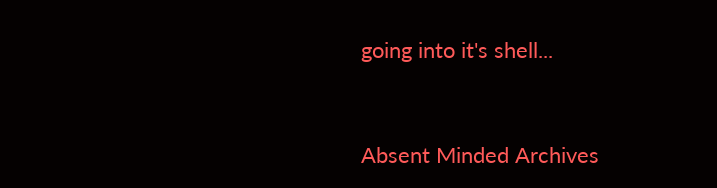going into it's shell...


Absent Minded Archives